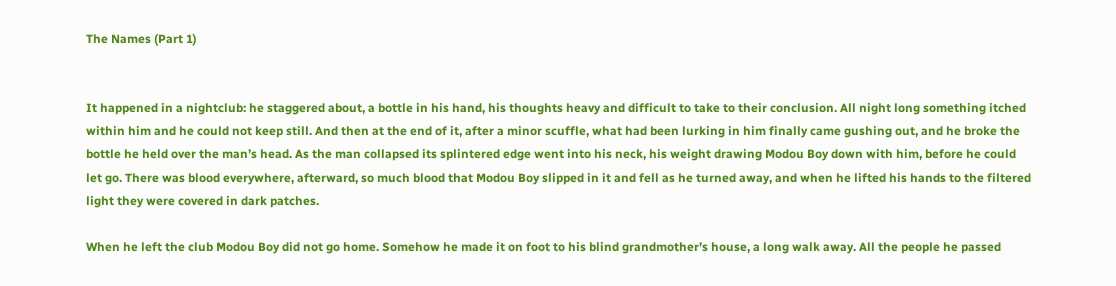The Names (Part 1)


It happened in a nightclub: he staggered about, a bottle in his hand, his thoughts heavy and difficult to take to their conclusion. All night long something itched within him and he could not keep still. And then at the end of it, after a minor scuffle, what had been lurking in him finally came gushing out, and he broke the bottle he held over the man’s head. As the man collapsed its splintered edge went into his neck, his weight drawing Modou Boy down with him, before he could let go. There was blood everywhere, afterward, so much blood that Modou Boy slipped in it and fell as he turned away, and when he lifted his hands to the filtered light they were covered in dark patches.

When he left the club Modou Boy did not go home. Somehow he made it on foot to his blind grandmother’s house, a long walk away. All the people he passed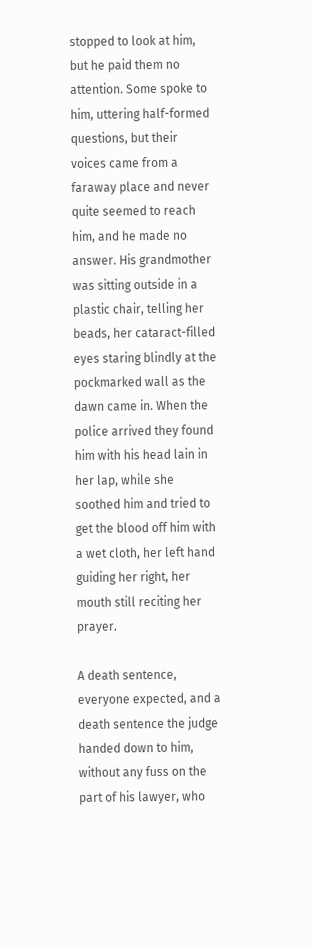stopped to look at him, but he paid them no attention. Some spoke to him, uttering half-formed questions, but their voices came from a faraway place and never quite seemed to reach him, and he made no answer. His grandmother was sitting outside in a plastic chair, telling her beads, her cataract-filled eyes staring blindly at the pockmarked wall as the dawn came in. When the police arrived they found him with his head lain in her lap, while she soothed him and tried to get the blood off him with a wet cloth, her left hand guiding her right, her mouth still reciting her prayer.

A death sentence, everyone expected, and a death sentence the judge handed down to him, without any fuss on the part of his lawyer, who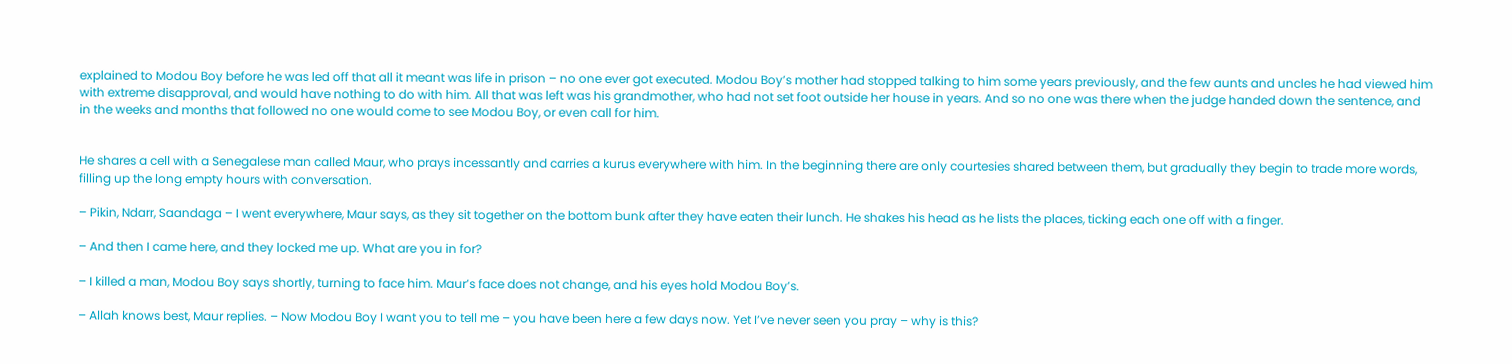explained to Modou Boy before he was led off that all it meant was life in prison – no one ever got executed. Modou Boy’s mother had stopped talking to him some years previously, and the few aunts and uncles he had viewed him with extreme disapproval, and would have nothing to do with him. All that was left was his grandmother, who had not set foot outside her house in years. And so no one was there when the judge handed down the sentence, and in the weeks and months that followed no one would come to see Modou Boy, or even call for him.


He shares a cell with a Senegalese man called Maur, who prays incessantly and carries a kurus everywhere with him. In the beginning there are only courtesies shared between them, but gradually they begin to trade more words, filling up the long empty hours with conversation.

– Pikin, Ndarr, Saandaga – I went everywhere, Maur says, as they sit together on the bottom bunk after they have eaten their lunch. He shakes his head as he lists the places, ticking each one off with a finger.

– And then I came here, and they locked me up. What are you in for?

– I killed a man, Modou Boy says shortly, turning to face him. Maur’s face does not change, and his eyes hold Modou Boy’s.

– Allah knows best, Maur replies. – Now Modou Boy I want you to tell me – you have been here a few days now. Yet I’ve never seen you pray – why is this?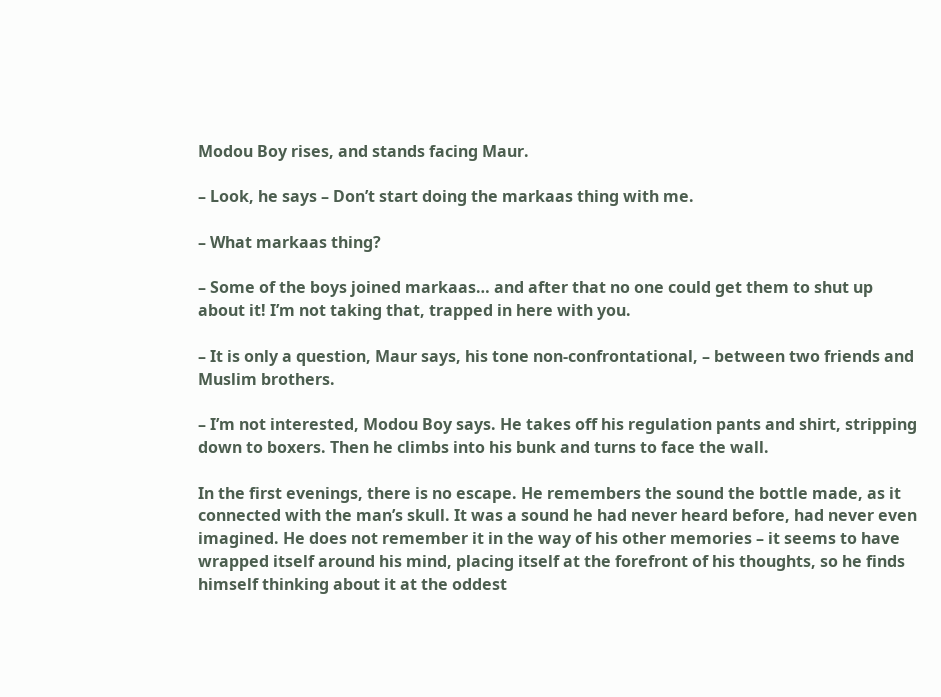Modou Boy rises, and stands facing Maur.

– Look, he says – Don’t start doing the markaas thing with me.

– What markaas thing?

– Some of the boys joined markaas… and after that no one could get them to shut up about it! I’m not taking that, trapped in here with you.

– It is only a question, Maur says, his tone non-confrontational, – between two friends and Muslim brothers.

– I’m not interested, Modou Boy says. He takes off his regulation pants and shirt, stripping down to boxers. Then he climbs into his bunk and turns to face the wall.

In the first evenings, there is no escape. He remembers the sound the bottle made, as it connected with the man’s skull. It was a sound he had never heard before, had never even imagined. He does not remember it in the way of his other memories – it seems to have wrapped itself around his mind, placing itself at the forefront of his thoughts, so he finds himself thinking about it at the oddest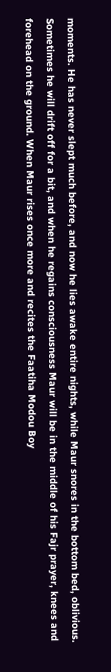moments. He has never slept much before, and now he lies awake entire nights, while Maur snores in the bottom bed, oblivious. Sometimes he will drift off for a bit, and when he regains consciousness Maur will be in the middle of his Fajr prayer, knees and forehead on the ground. When Maur rises once more and recites the Faatiha Modou Boy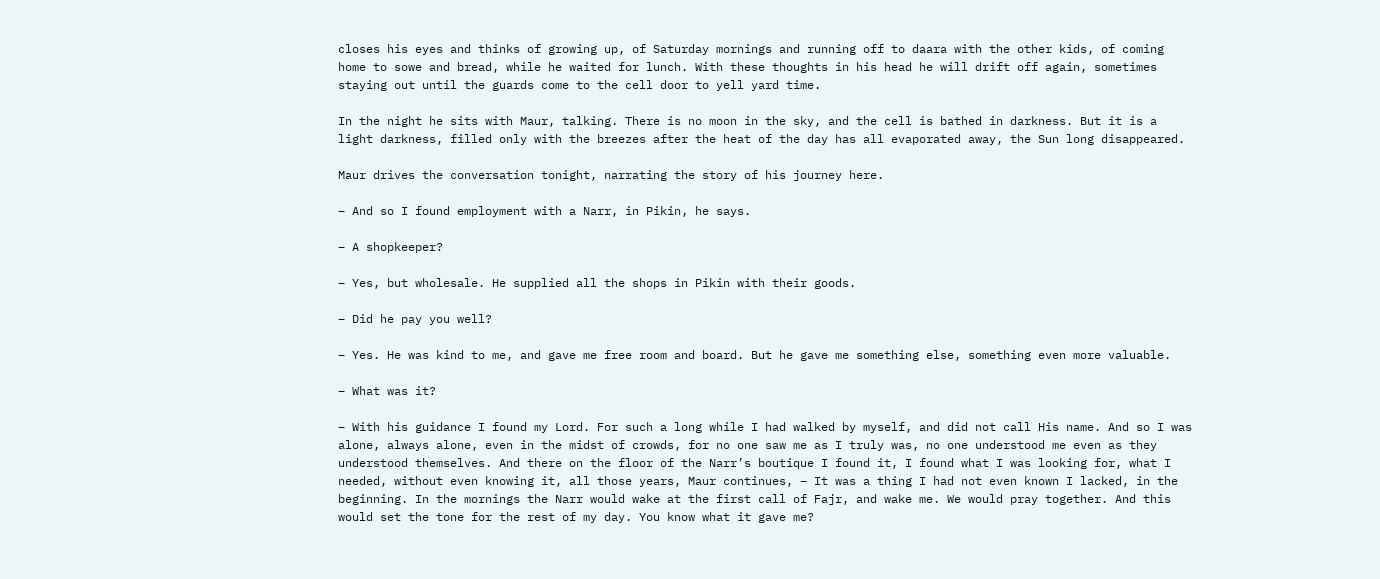closes his eyes and thinks of growing up, of Saturday mornings and running off to daara with the other kids, of coming home to sowe and bread, while he waited for lunch. With these thoughts in his head he will drift off again, sometimes staying out until the guards come to the cell door to yell yard time.

In the night he sits with Maur, talking. There is no moon in the sky, and the cell is bathed in darkness. But it is a light darkness, filled only with the breezes after the heat of the day has all evaporated away, the Sun long disappeared.

Maur drives the conversation tonight, narrating the story of his journey here.

– And so I found employment with a Narr, in Pikin, he says.

– A shopkeeper?

– Yes, but wholesale. He supplied all the shops in Pikin with their goods.

– Did he pay you well?

– Yes. He was kind to me, and gave me free room and board. But he gave me something else, something even more valuable.

– What was it?

– With his guidance I found my Lord. For such a long while I had walked by myself, and did not call His name. And so I was alone, always alone, even in the midst of crowds, for no one saw me as I truly was, no one understood me even as they understood themselves. And there on the floor of the Narr’s boutique I found it, I found what I was looking for, what I needed, without even knowing it, all those years, Maur continues, – It was a thing I had not even known I lacked, in the beginning. In the mornings the Narr would wake at the first call of Fajr, and wake me. We would pray together. And this would set the tone for the rest of my day. You know what it gave me?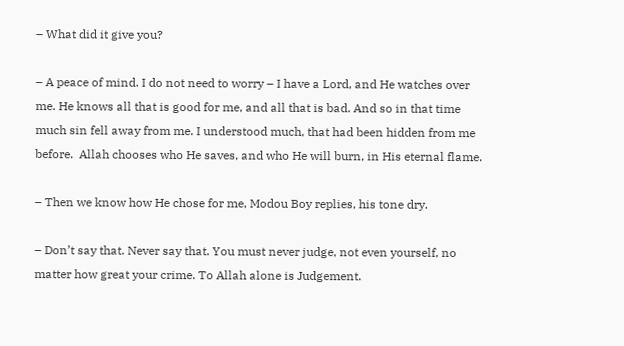– What did it give you?

– A peace of mind. I do not need to worry – I have a Lord, and He watches over me. He knows all that is good for me, and all that is bad. And so in that time much sin fell away from me. I understood much, that had been hidden from me before.  Allah chooses who He saves, and who He will burn, in His eternal flame.

– Then we know how He chose for me, Modou Boy replies, his tone dry.

– Don’t say that. Never say that. You must never judge, not even yourself, no matter how great your crime. To Allah alone is Judgement.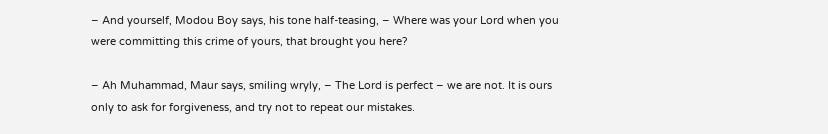– And yourself, Modou Boy says, his tone half-teasing, – Where was your Lord when you were committing this crime of yours, that brought you here?

– Ah Muhammad, Maur says, smiling wryly, – The Lord is perfect – we are not. It is ours only to ask for forgiveness, and try not to repeat our mistakes.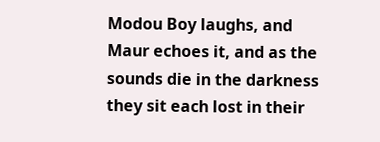Modou Boy laughs, and Maur echoes it, and as the sounds die in the darkness they sit each lost in their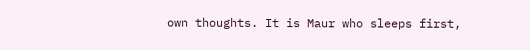own thoughts. It is Maur who sleeps first,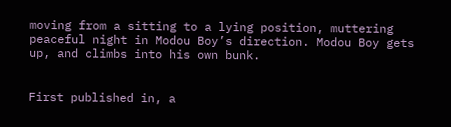moving from a sitting to a lying position, muttering peaceful night in Modou Boy’s direction. Modou Boy gets up, and climbs into his own bunk.


First published in, a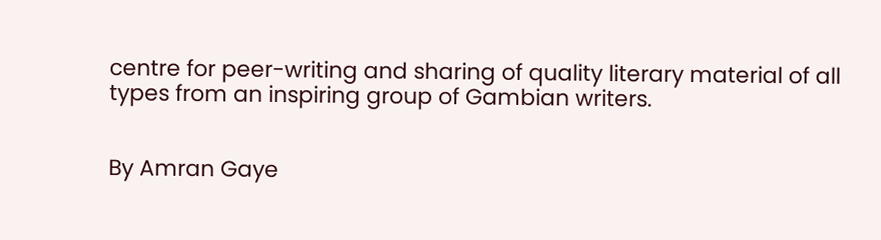centre for peer-writing and sharing of quality literary material of all types from an inspiring group of Gambian writers.


By Amran Gaye